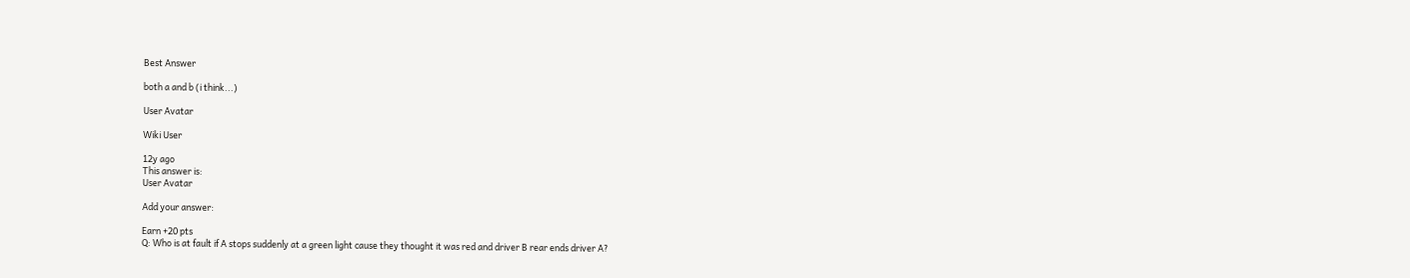Best Answer

both a and b (i think...)

User Avatar

Wiki User

12y ago
This answer is:
User Avatar

Add your answer:

Earn +20 pts
Q: Who is at fault if A stops suddenly at a green light cause they thought it was red and driver B rear ends driver A?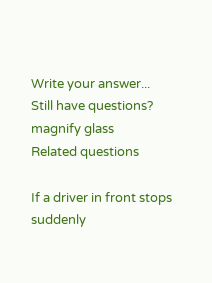Write your answer...
Still have questions?
magnify glass
Related questions

If a driver in front stops suddenly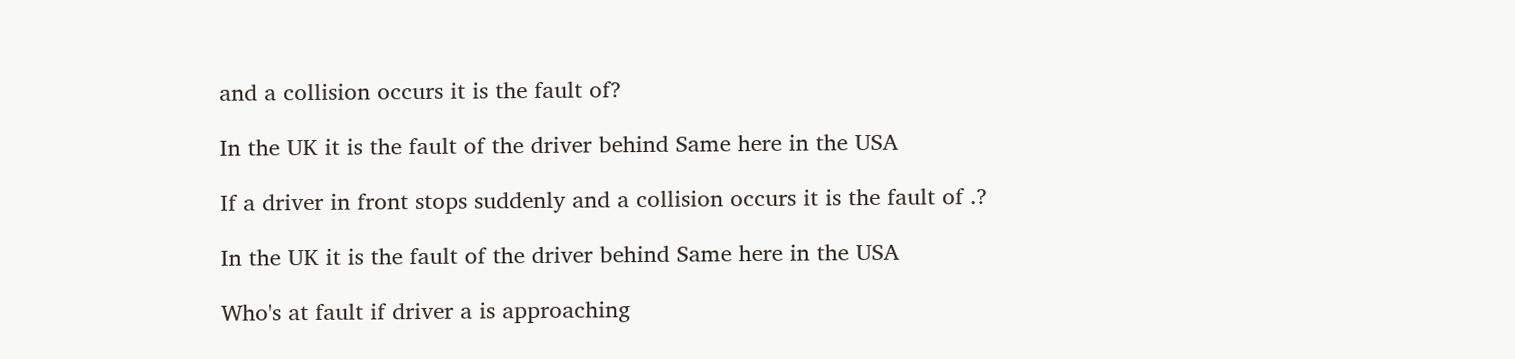and a collision occurs it is the fault of?

In the UK it is the fault of the driver behind Same here in the USA

If a driver in front stops suddenly and a collision occurs it is the fault of .?

In the UK it is the fault of the driver behind Same here in the USA

Who's at fault if driver a is approaching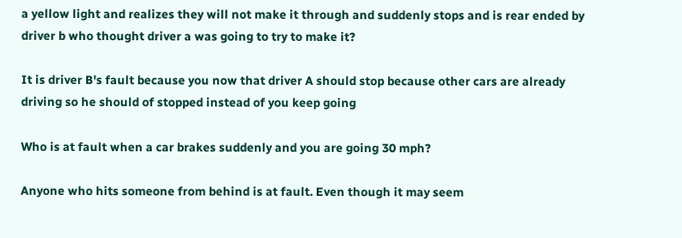a yellow light and realizes they will not make it through and suddenly stops and is rear ended by driver b who thought driver a was going to try to make it?

It is driver B's fault because you now that driver A should stop because other cars are already driving so he should of stopped instead of you keep going

Who is at fault when a car brakes suddenly and you are going 30 mph?

Anyone who hits someone from behind is at fault. Even though it may seem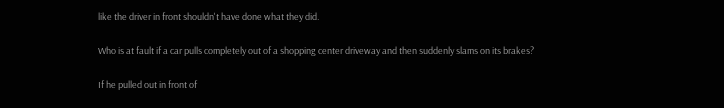like the driver in front shouldn't have done what they did.

Who is at fault if a car pulls completely out of a shopping center driveway and then suddenly slams on its brakes?

If he pulled out in front of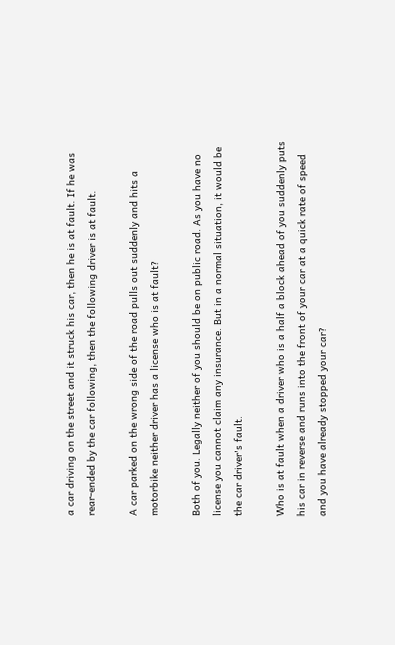a car driving on the street and it struck his car, then he is at fault. If he was rear-ended by the car following, then the following driver is at fault.

A car parked on the wrong side of the road pulls out suddenly and hits a motorbike neither driver has a license who is at fault?

Both of you. Legally neither of you should be on public road. As you have no license you cannot claim any insurance. But in a normal situation, it would be the car driver's fault.

Who is at fault when a driver who is a half a block ahead of you suddenly puts his car in reverse and runs into the front of your car at a quick rate of speed and you have already stopped your car?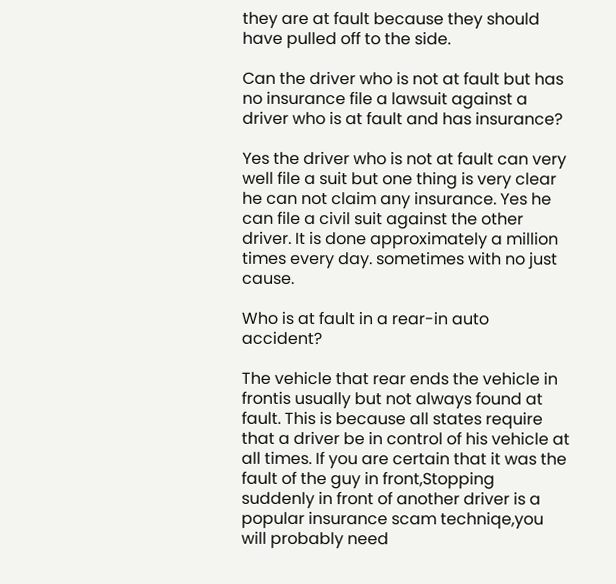they are at fault because they should have pulled off to the side.

Can the driver who is not at fault but has no insurance file a lawsuit against a driver who is at fault and has insurance?

Yes the driver who is not at fault can very well file a suit but one thing is very clear he can not claim any insurance. Yes he can file a civil suit against the other driver. It is done approximately a million times every day. sometimes with no just cause.

Who is at fault in a rear-in auto accident?

The vehicle that rear ends the vehicle in frontis usually but not always found at fault. This is because all states require that a driver be in control of his vehicle at all times. If you are certain that it was the fault of the guy in front,Stopping suddenly in front of another driver is a popular insurance scam techniqe,you will probably need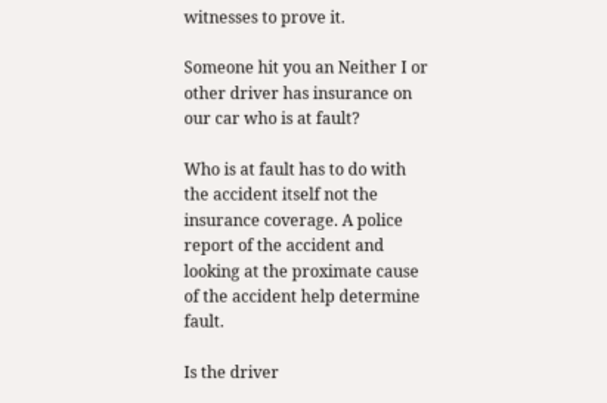witnesses to prove it.

Someone hit you an Neither I or other driver has insurance on our car who is at fault?

Who is at fault has to do with the accident itself not the insurance coverage. A police report of the accident and looking at the proximate cause of the accident help determine fault.

Is the driver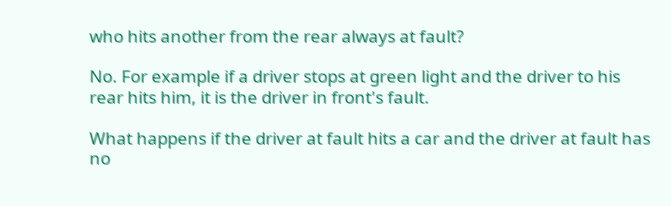who hits another from the rear always at fault?

No. For example if a driver stops at green light and the driver to his rear hits him, it is the driver in front's fault.

What happens if the driver at fault hits a car and the driver at fault has no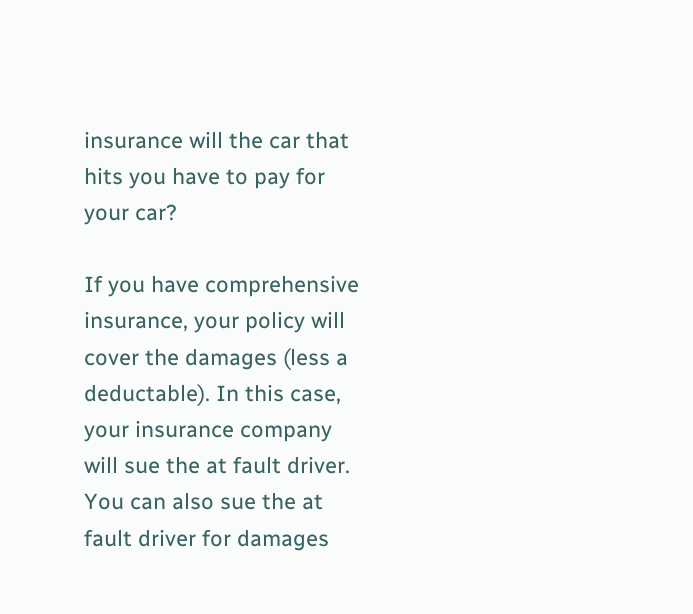insurance will the car that hits you have to pay for your car?

If you have comprehensive insurance, your policy will cover the damages (less a deductable). In this case, your insurance company will sue the at fault driver. You can also sue the at fault driver for damages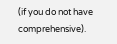(if you do not have comprehensive).